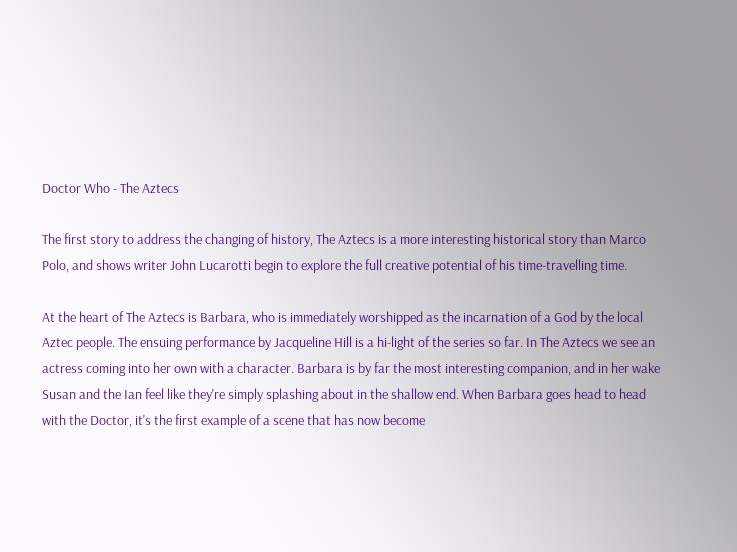Doctor Who - The Aztecs

The first story to address the changing of history, The Aztecs is a more interesting historical story than Marco Polo, and shows writer John Lucarotti begin to explore the full creative potential of his time-travelling time.

At the heart of The Aztecs is Barbara, who is immediately worshipped as the incarnation of a God by the local Aztec people. The ensuing performance by Jacqueline Hill is a hi-light of the series so far. In The Aztecs we see an actress coming into her own with a character. Barbara is by far the most interesting companion, and in her wake Susan and the Ian feel like they're simply splashing about in the shallow end. When Barbara goes head to head with the Doctor, it's the first example of a scene that has now become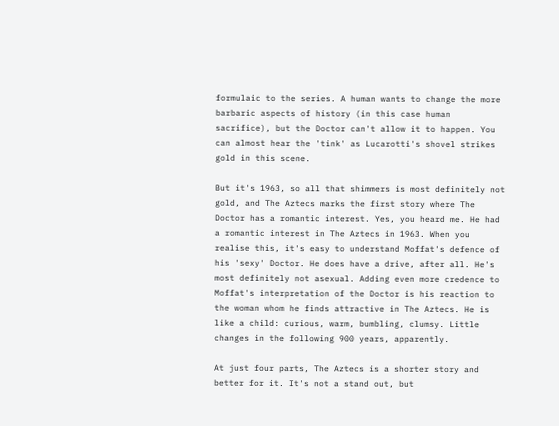formulaic to the series. A human wants to change the more barbaric aspects of history (in this case human sacrifice), but the Doctor can't allow it to happen. You can almost hear the 'tink' as Lucarotti's shovel strikes gold in this scene.

But it's 1963, so all that shimmers is most definitely not gold, and The Aztecs marks the first story where The Doctor has a romantic interest. Yes, you heard me. He had a romantic interest in The Aztecs in 1963. When you realise this, it's easy to understand Moffat's defence of his 'sexy' Doctor. He does have a drive, after all. He's most definitely not asexual. Adding even more credence to Moffat's interpretation of the Doctor is his reaction to the woman whom he finds attractive in The Aztecs. He is like a child: curious, warm, bumbling, clumsy. Little changes in the following 900 years, apparently.

At just four parts, The Aztecs is a shorter story and better for it. It's not a stand out, but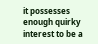it possesses enough quirky interest to be a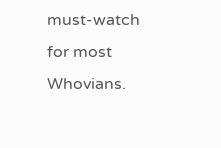must-watch for most Whovians.